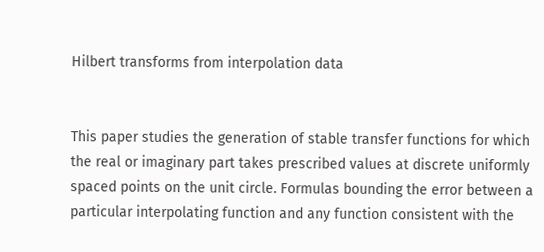Hilbert transforms from interpolation data


This paper studies the generation of stable transfer functions for which the real or imaginary part takes prescribed values at discrete uniformly spaced points on the unit circle. Formulas bounding the error between a particular interpolating function and any function consistent with the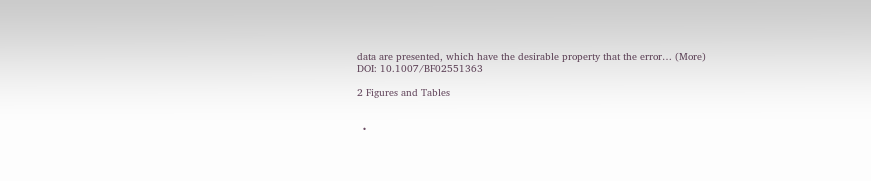data are presented, which have the desirable property that the error… (More)
DOI: 10.1007/BF02551363

2 Figures and Tables


  •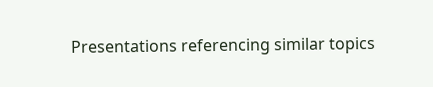Presentations referencing similar topics